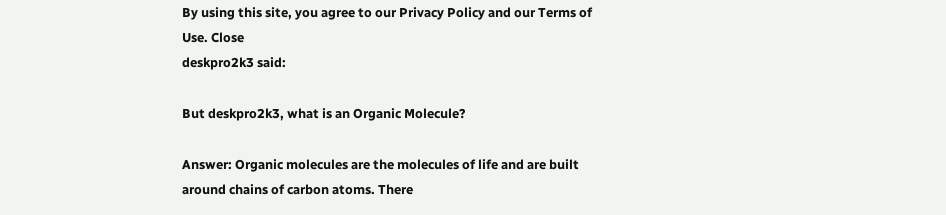By using this site, you agree to our Privacy Policy and our Terms of Use. Close
deskpro2k3 said:

But deskpro2k3, what is an Organic Molecule?

Answer: Organic molecules are the molecules of life and are built around chains of carbon atoms. There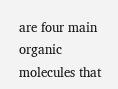are four main organic molecules that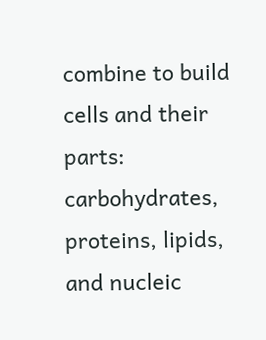combine to build cells and their parts: carbohydrates, proteins, lipids, and nucleic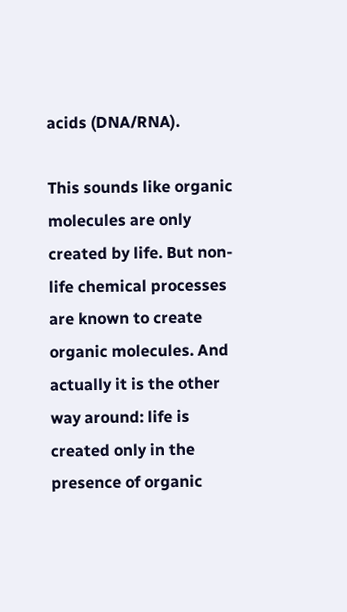acids (DNA/RNA).

This sounds like organic molecules are only created by life. But non-life chemical processes are known to create organic molecules. And actually it is the other way around: life is created only in the presence of organic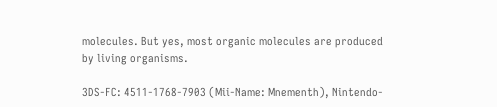molecules. But yes, most organic molecules are produced by living organisms.

3DS-FC: 4511-1768-7903 (Mii-Name: Mnementh), Nintendo-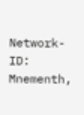Network-ID: Mnementh,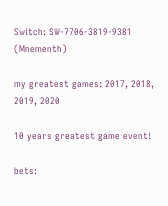Switch: SW-7706-3819-9381 (Mnementh)

my greatest games: 2017, 2018, 2019, 2020

10 years greatest game event!

bets: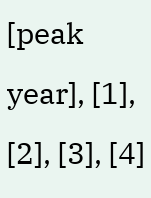[peak year], [1], [2], [3], [4]